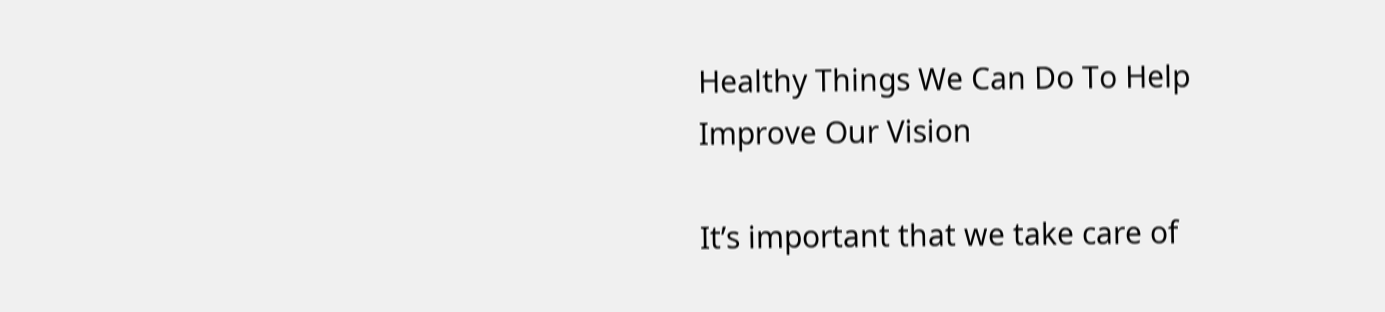Healthy Things We Can Do To Help Improve Our Vision

It’s important that we take care of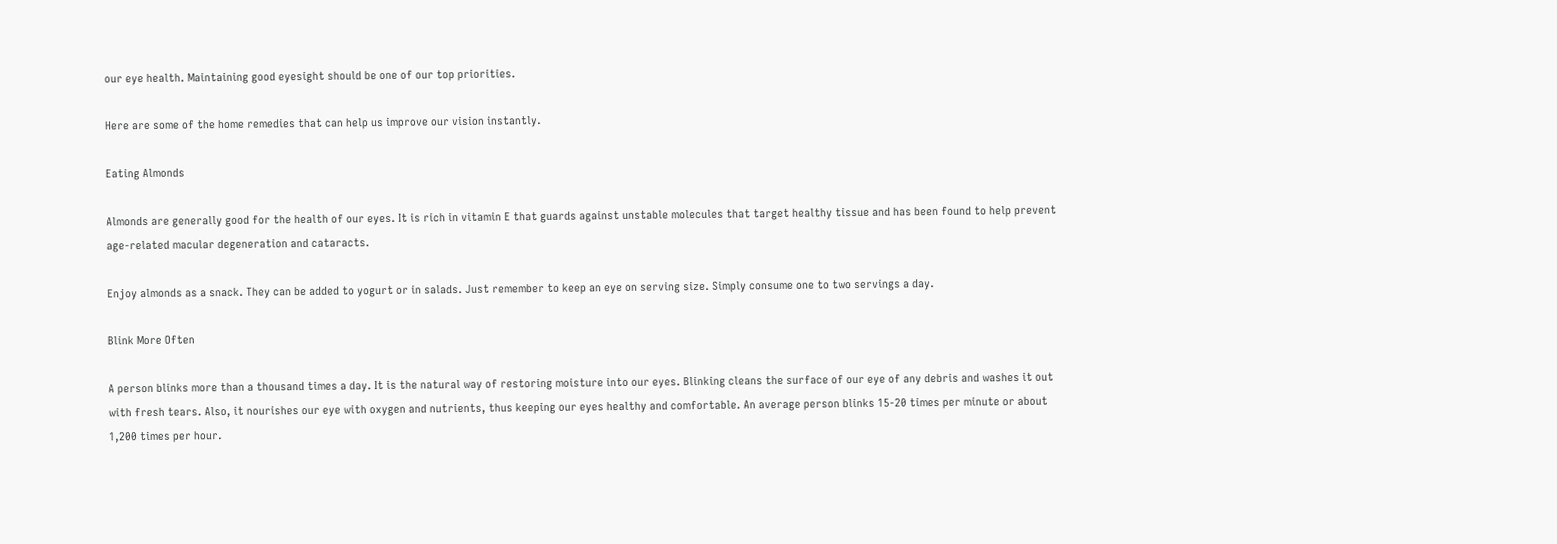our eye health. Maintaining good eyesight should be one of our top priorities.

Here are some of the home remedies that can help us improve our vision instantly.

Eating Almonds

Almonds are generally good for the health of our eyes. It is rich in vitamin E that guards against unstable molecules that target healthy tissue and has been found to help prevent age-related macular degeneration and cataracts.

Enjoy almonds as a snack. They can be added to yogurt or in salads. Just remember to keep an eye on serving size. Simply consume one to two servings a day.

Blink More Often

A person blinks more than a thousand times a day. It is the natural way of restoring moisture into our eyes. Blinking cleans the surface of our eye of any debris and washes it out with fresh tears. Also, it nourishes our eye with oxygen and nutrients, thus keeping our eyes healthy and comfortable. An average person blinks 15-20 times per minute or about 1,200 times per hour.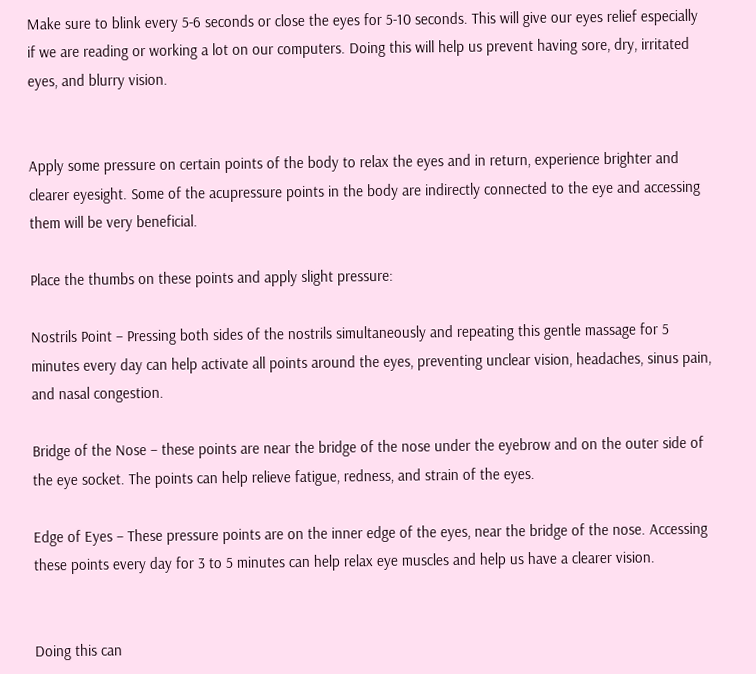Make sure to blink every 5-6 seconds or close the eyes for 5-10 seconds. This will give our eyes relief especially if we are reading or working a lot on our computers. Doing this will help us prevent having sore, dry, irritated eyes, and blurry vision.


Apply some pressure on certain points of the body to relax the eyes and in return, experience brighter and clearer eyesight. Some of the acupressure points in the body are indirectly connected to the eye and accessing them will be very beneficial.

Place the thumbs on these points and apply slight pressure:

Nostrils Point – Pressing both sides of the nostrils simultaneously and repeating this gentle massage for 5 minutes every day can help activate all points around the eyes, preventing unclear vision, headaches, sinus pain, and nasal congestion.

Bridge of the Nose – these points are near the bridge of the nose under the eyebrow and on the outer side of the eye socket. The points can help relieve fatigue, redness, and strain of the eyes.

Edge of Eyes – These pressure points are on the inner edge of the eyes, near the bridge of the nose. Accessing these points every day for 3 to 5 minutes can help relax eye muscles and help us have a clearer vision.


Doing this can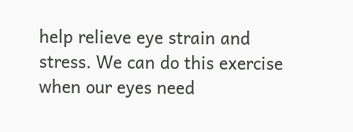help relieve eye strain and stress. We can do this exercise when our eyes need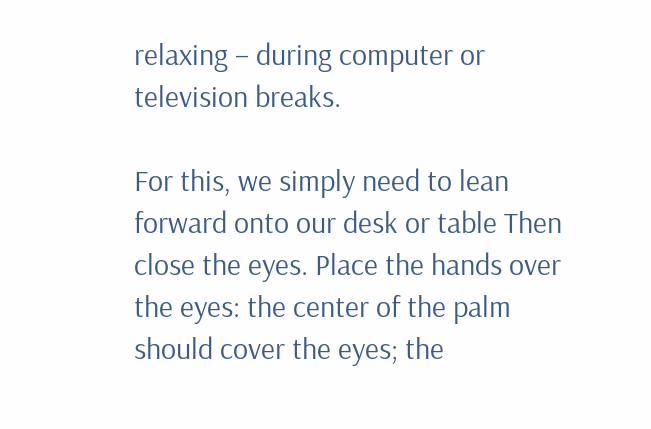relaxing – during computer or television breaks.

For this, we simply need to lean forward onto our desk or table Then close the eyes. Place the hands over the eyes: the center of the palm should cover the eyes; the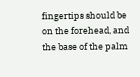fingertips should be on the forehead, and the base of the palm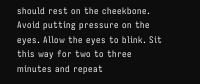should rest on the cheekbone. Avoid putting pressure on the eyes. Allow the eyes to blink. Sit this way for two to three minutes and repeat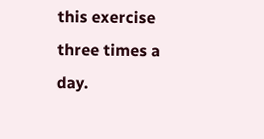this exercise three times a day.